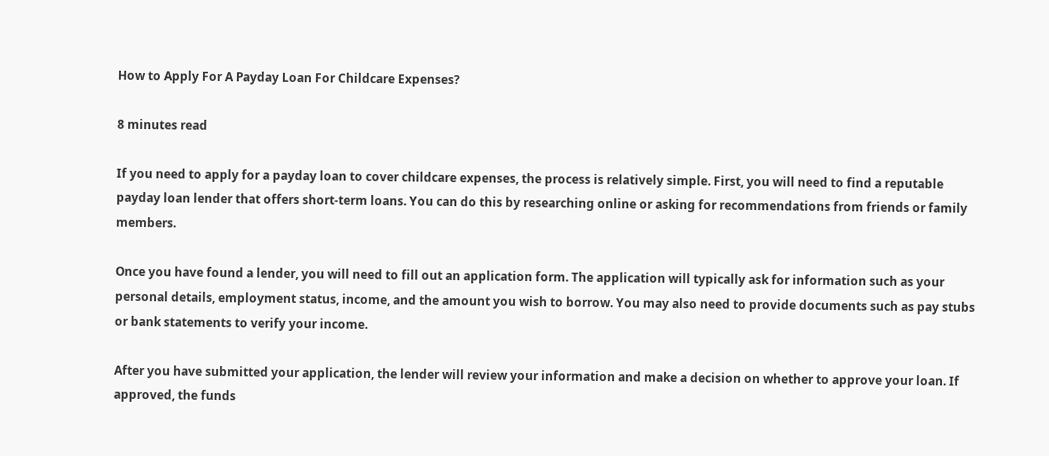How to Apply For A Payday Loan For Childcare Expenses?

8 minutes read

If you need to apply for a payday loan to cover childcare expenses, the process is relatively simple. First, you will need to find a reputable payday loan lender that offers short-term loans. You can do this by researching online or asking for recommendations from friends or family members.

Once you have found a lender, you will need to fill out an application form. The application will typically ask for information such as your personal details, employment status, income, and the amount you wish to borrow. You may also need to provide documents such as pay stubs or bank statements to verify your income.

After you have submitted your application, the lender will review your information and make a decision on whether to approve your loan. If approved, the funds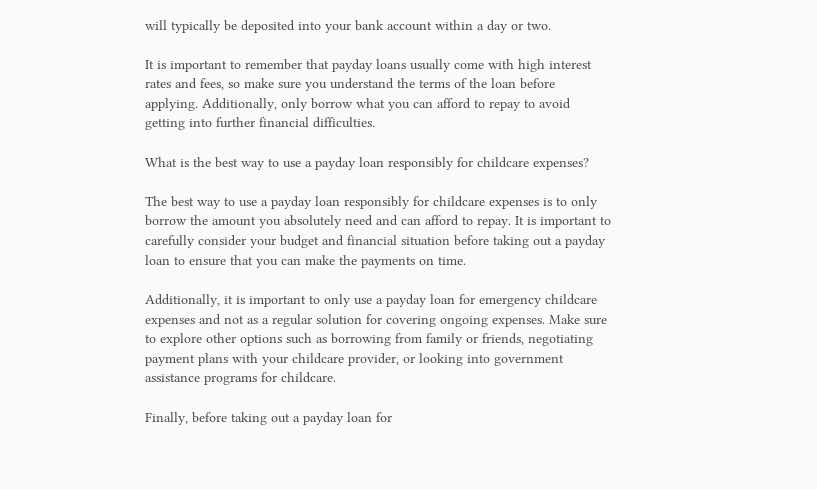will typically be deposited into your bank account within a day or two.

It is important to remember that payday loans usually come with high interest rates and fees, so make sure you understand the terms of the loan before applying. Additionally, only borrow what you can afford to repay to avoid getting into further financial difficulties.

What is the best way to use a payday loan responsibly for childcare expenses?

The best way to use a payday loan responsibly for childcare expenses is to only borrow the amount you absolutely need and can afford to repay. It is important to carefully consider your budget and financial situation before taking out a payday loan to ensure that you can make the payments on time.

Additionally, it is important to only use a payday loan for emergency childcare expenses and not as a regular solution for covering ongoing expenses. Make sure to explore other options such as borrowing from family or friends, negotiating payment plans with your childcare provider, or looking into government assistance programs for childcare.

Finally, before taking out a payday loan for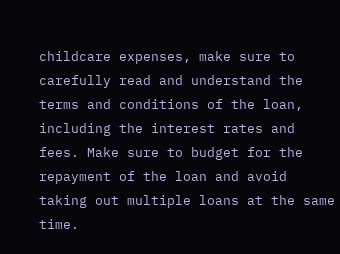childcare expenses, make sure to carefully read and understand the terms and conditions of the loan, including the interest rates and fees. Make sure to budget for the repayment of the loan and avoid taking out multiple loans at the same time.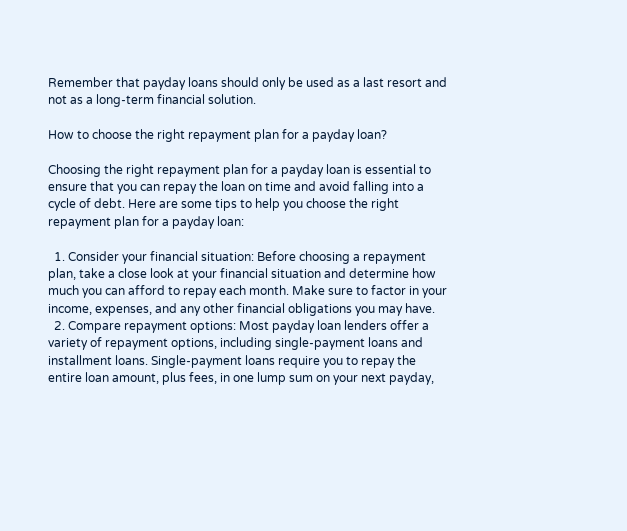Remember that payday loans should only be used as a last resort and not as a long-term financial solution.

How to choose the right repayment plan for a payday loan?

Choosing the right repayment plan for a payday loan is essential to ensure that you can repay the loan on time and avoid falling into a cycle of debt. Here are some tips to help you choose the right repayment plan for a payday loan:

  1. Consider your financial situation: Before choosing a repayment plan, take a close look at your financial situation and determine how much you can afford to repay each month. Make sure to factor in your income, expenses, and any other financial obligations you may have.
  2. Compare repayment options: Most payday loan lenders offer a variety of repayment options, including single-payment loans and installment loans. Single-payment loans require you to repay the entire loan amount, plus fees, in one lump sum on your next payday,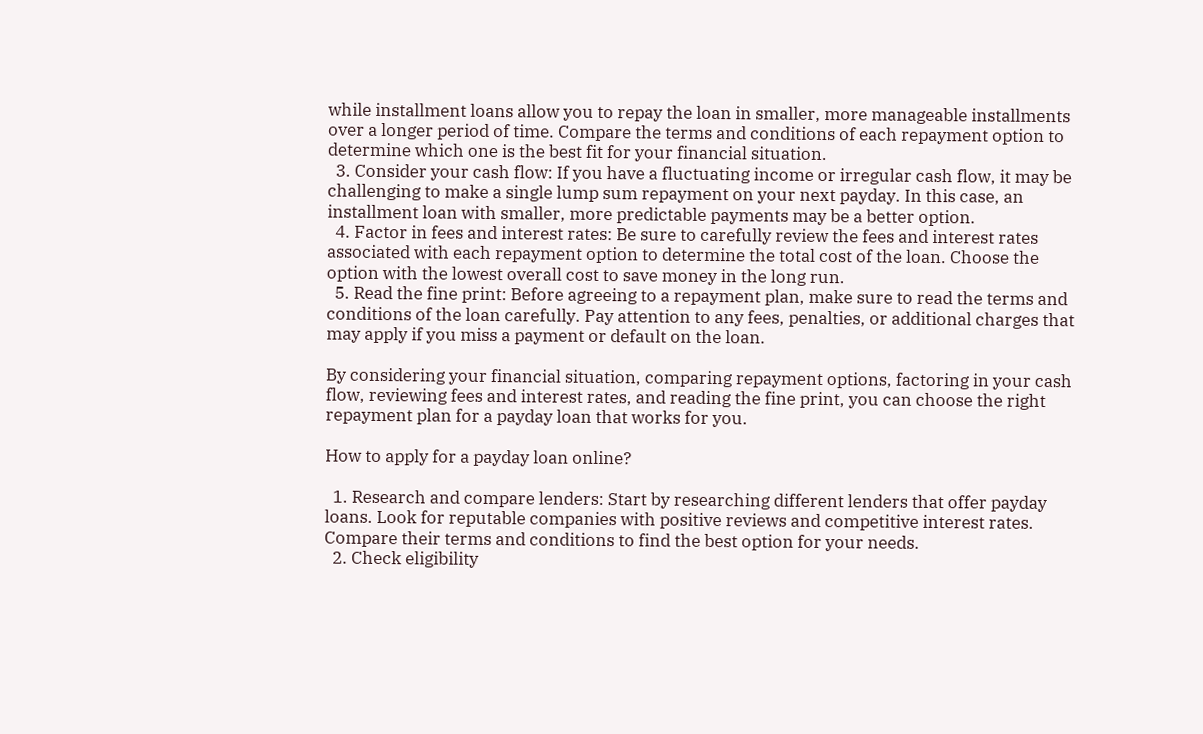while installment loans allow you to repay the loan in smaller, more manageable installments over a longer period of time. Compare the terms and conditions of each repayment option to determine which one is the best fit for your financial situation.
  3. Consider your cash flow: If you have a fluctuating income or irregular cash flow, it may be challenging to make a single lump sum repayment on your next payday. In this case, an installment loan with smaller, more predictable payments may be a better option.
  4. Factor in fees and interest rates: Be sure to carefully review the fees and interest rates associated with each repayment option to determine the total cost of the loan. Choose the option with the lowest overall cost to save money in the long run.
  5. Read the fine print: Before agreeing to a repayment plan, make sure to read the terms and conditions of the loan carefully. Pay attention to any fees, penalties, or additional charges that may apply if you miss a payment or default on the loan.

By considering your financial situation, comparing repayment options, factoring in your cash flow, reviewing fees and interest rates, and reading the fine print, you can choose the right repayment plan for a payday loan that works for you.

How to apply for a payday loan online?

  1. Research and compare lenders: Start by researching different lenders that offer payday loans. Look for reputable companies with positive reviews and competitive interest rates. Compare their terms and conditions to find the best option for your needs.
  2. Check eligibility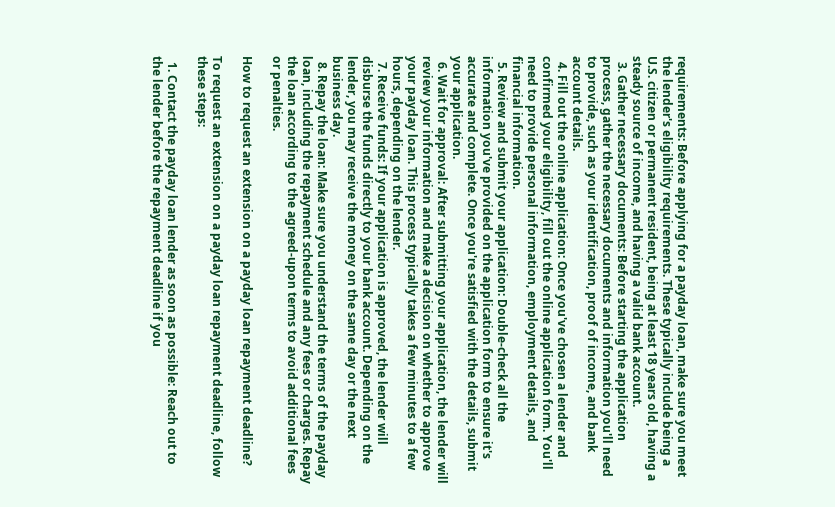requirements: Before applying for a payday loan, make sure you meet the lender's eligibility requirements. These typically include being a U.S. citizen or permanent resident, being at least 18 years old, having a steady source of income, and having a valid bank account.
  3. Gather necessary documents: Before starting the application process, gather the necessary documents and information you'll need to provide, such as your identification, proof of income, and bank account details.
  4. Fill out the online application: Once you've chosen a lender and confirmed your eligibility, fill out the online application form. You'll need to provide personal information, employment details, and financial information.
  5. Review and submit your application: Double-check all the information you've provided on the application form to ensure it's accurate and complete. Once you're satisfied with the details, submit your application.
  6. Wait for approval: After submitting your application, the lender will review your information and make a decision on whether to approve your payday loan. This process typically takes a few minutes to a few hours, depending on the lender.
  7. Receive funds: If your application is approved, the lender will disburse the funds directly to your bank account. Depending on the lender, you may receive the money on the same day or the next business day.
  8. Repay the loan: Make sure you understand the terms of the payday loan, including the repayment schedule and any fees or charges. Repay the loan according to the agreed-upon terms to avoid additional fees or penalties.

How to request an extension on a payday loan repayment deadline?

To request an extension on a payday loan repayment deadline, follow these steps:

  1. Contact the payday loan lender as soon as possible: Reach out to the lender before the repayment deadline if you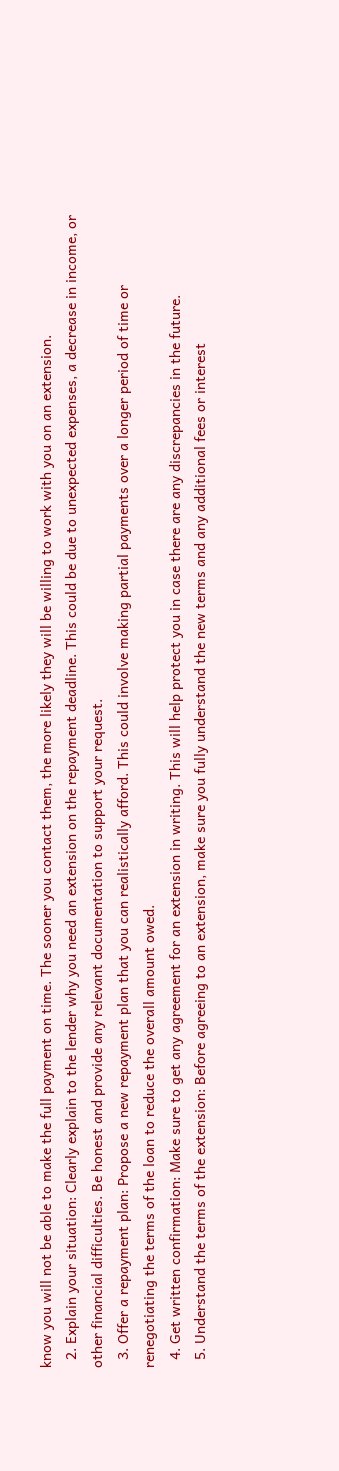know you will not be able to make the full payment on time. The sooner you contact them, the more likely they will be willing to work with you on an extension.
  2. Explain your situation: Clearly explain to the lender why you need an extension on the repayment deadline. This could be due to unexpected expenses, a decrease in income, or other financial difficulties. Be honest and provide any relevant documentation to support your request.
  3. Offer a repayment plan: Propose a new repayment plan that you can realistically afford. This could involve making partial payments over a longer period of time or renegotiating the terms of the loan to reduce the overall amount owed.
  4. Get written confirmation: Make sure to get any agreement for an extension in writing. This will help protect you in case there are any discrepancies in the future.
  5. Understand the terms of the extension: Before agreeing to an extension, make sure you fully understand the new terms and any additional fees or interest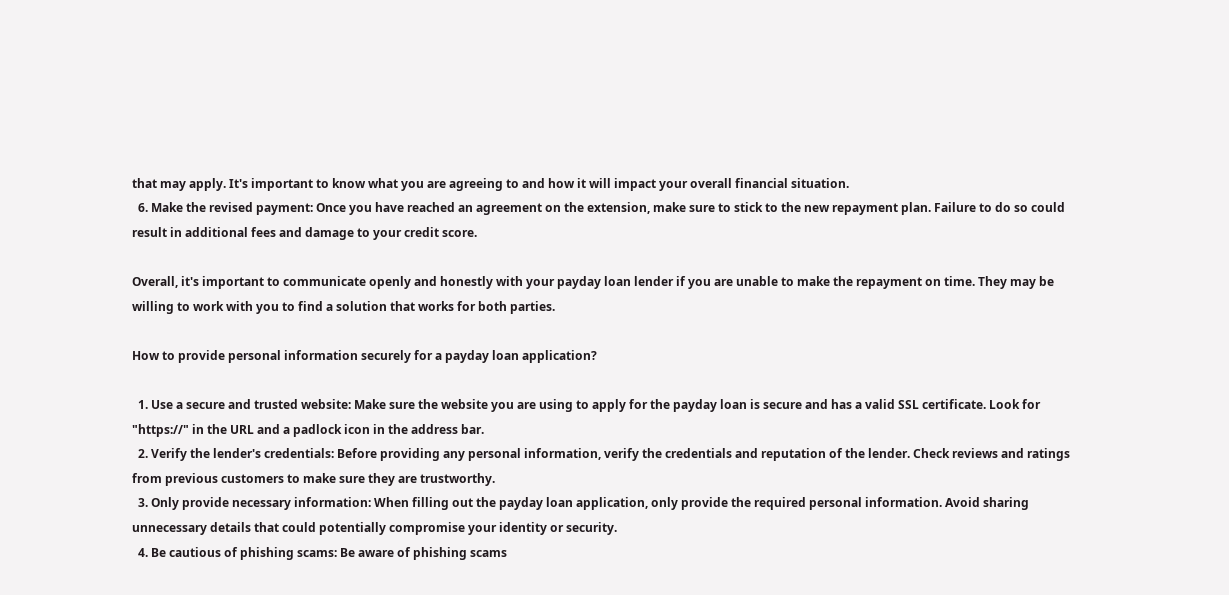that may apply. It's important to know what you are agreeing to and how it will impact your overall financial situation.
  6. Make the revised payment: Once you have reached an agreement on the extension, make sure to stick to the new repayment plan. Failure to do so could result in additional fees and damage to your credit score.

Overall, it's important to communicate openly and honestly with your payday loan lender if you are unable to make the repayment on time. They may be willing to work with you to find a solution that works for both parties.

How to provide personal information securely for a payday loan application?

  1. Use a secure and trusted website: Make sure the website you are using to apply for the payday loan is secure and has a valid SSL certificate. Look for "https://" in the URL and a padlock icon in the address bar.
  2. Verify the lender's credentials: Before providing any personal information, verify the credentials and reputation of the lender. Check reviews and ratings from previous customers to make sure they are trustworthy.
  3. Only provide necessary information: When filling out the payday loan application, only provide the required personal information. Avoid sharing unnecessary details that could potentially compromise your identity or security.
  4. Be cautious of phishing scams: Be aware of phishing scams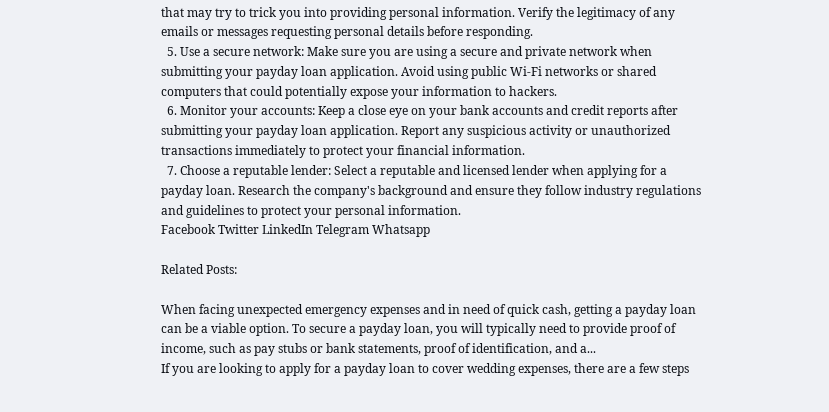that may try to trick you into providing personal information. Verify the legitimacy of any emails or messages requesting personal details before responding.
  5. Use a secure network: Make sure you are using a secure and private network when submitting your payday loan application. Avoid using public Wi-Fi networks or shared computers that could potentially expose your information to hackers.
  6. Monitor your accounts: Keep a close eye on your bank accounts and credit reports after submitting your payday loan application. Report any suspicious activity or unauthorized transactions immediately to protect your financial information.
  7. Choose a reputable lender: Select a reputable and licensed lender when applying for a payday loan. Research the company's background and ensure they follow industry regulations and guidelines to protect your personal information.
Facebook Twitter LinkedIn Telegram Whatsapp

Related Posts:

When facing unexpected emergency expenses and in need of quick cash, getting a payday loan can be a viable option. To secure a payday loan, you will typically need to provide proof of income, such as pay stubs or bank statements, proof of identification, and a...
If you are looking to apply for a payday loan to cover wedding expenses, there are a few steps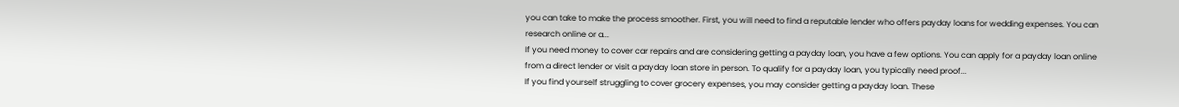you can take to make the process smoother. First, you will need to find a reputable lender who offers payday loans for wedding expenses. You can research online or a...
If you need money to cover car repairs and are considering getting a payday loan, you have a few options. You can apply for a payday loan online from a direct lender or visit a payday loan store in person. To qualify for a payday loan, you typically need proof...
If you find yourself struggling to cover grocery expenses, you may consider getting a payday loan. These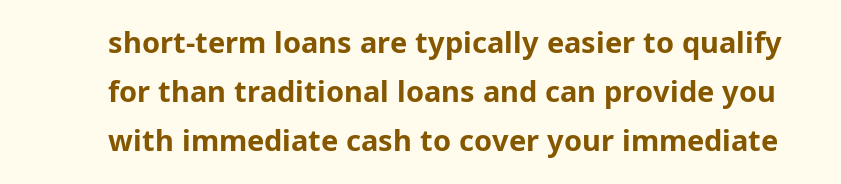short-term loans are typically easier to qualify for than traditional loans and can provide you with immediate cash to cover your immediate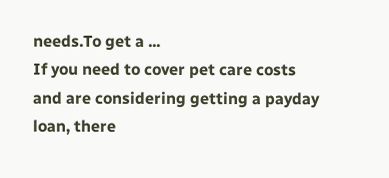needs.To get a ...
If you need to cover pet care costs and are considering getting a payday loan, there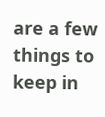are a few things to keep in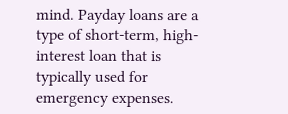mind. Payday loans are a type of short-term, high-interest loan that is typically used for emergency expenses.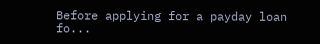Before applying for a payday loan fo...